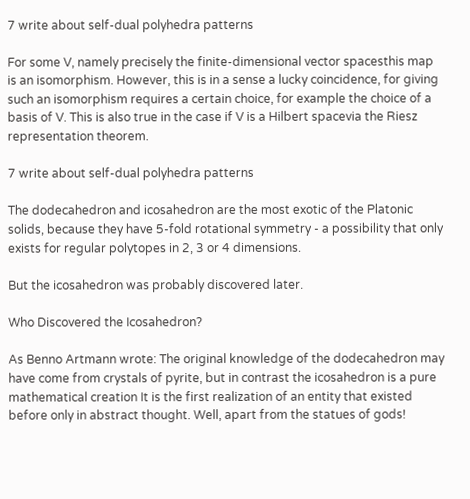7 write about self-dual polyhedra patterns

For some V, namely precisely the finite-dimensional vector spacesthis map is an isomorphism. However, this is in a sense a lucky coincidence, for giving such an isomorphism requires a certain choice, for example the choice of a basis of V. This is also true in the case if V is a Hilbert spacevia the Riesz representation theorem.

7 write about self-dual polyhedra patterns

The dodecahedron and icosahedron are the most exotic of the Platonic solids, because they have 5-fold rotational symmetry - a possibility that only exists for regular polytopes in 2, 3 or 4 dimensions.

But the icosahedron was probably discovered later.

Who Discovered the Icosahedron?

As Benno Artmann wrote: The original knowledge of the dodecahedron may have come from crystals of pyrite, but in contrast the icosahedron is a pure mathematical creation It is the first realization of an entity that existed before only in abstract thought. Well, apart from the statues of gods!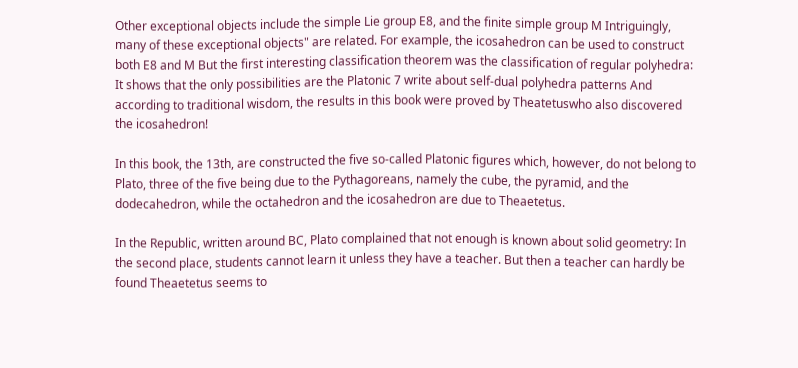Other exceptional objects include the simple Lie group E8, and the finite simple group M Intriguingly, many of these exceptional objects" are related. For example, the icosahedron can be used to construct both E8 and M But the first interesting classification theorem was the classification of regular polyhedra: It shows that the only possibilities are the Platonic 7 write about self-dual polyhedra patterns And according to traditional wisdom, the results in this book were proved by Theatetuswho also discovered the icosahedron!

In this book, the 13th, are constructed the five so-called Platonic figures which, however, do not belong to Plato, three of the five being due to the Pythagoreans, namely the cube, the pyramid, and the dodecahedron, while the octahedron and the icosahedron are due to Theaetetus.

In the Republic, written around BC, Plato complained that not enough is known about solid geometry: In the second place, students cannot learn it unless they have a teacher. But then a teacher can hardly be found Theaetetus seems to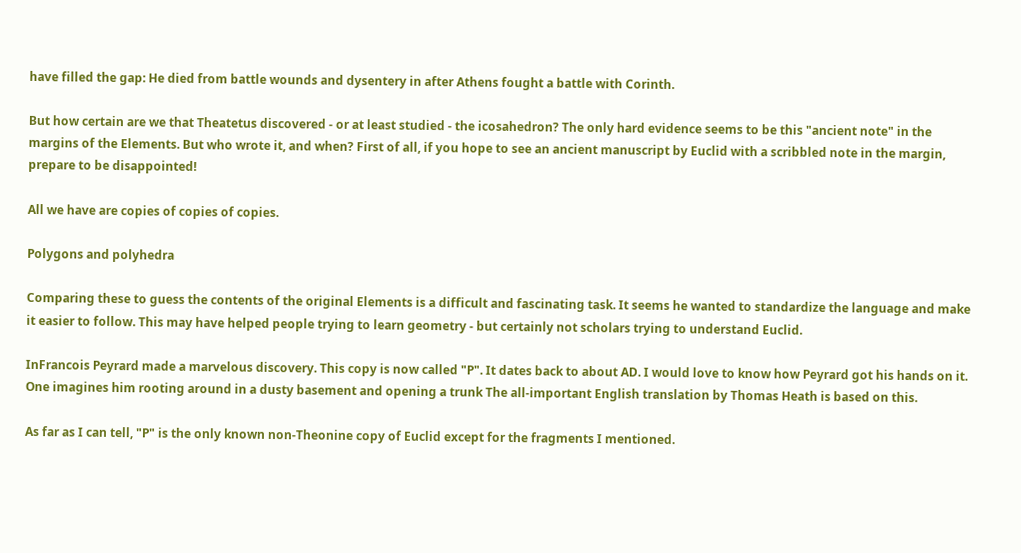have filled the gap: He died from battle wounds and dysentery in after Athens fought a battle with Corinth.

But how certain are we that Theatetus discovered - or at least studied - the icosahedron? The only hard evidence seems to be this "ancient note" in the margins of the Elements. But who wrote it, and when? First of all, if you hope to see an ancient manuscript by Euclid with a scribbled note in the margin, prepare to be disappointed!

All we have are copies of copies of copies.

Polygons and polyhedra

Comparing these to guess the contents of the original Elements is a difficult and fascinating task. It seems he wanted to standardize the language and make it easier to follow. This may have helped people trying to learn geometry - but certainly not scholars trying to understand Euclid.

InFrancois Peyrard made a marvelous discovery. This copy is now called "P". It dates back to about AD. I would love to know how Peyrard got his hands on it. One imagines him rooting around in a dusty basement and opening a trunk The all-important English translation by Thomas Heath is based on this.

As far as I can tell, "P" is the only known non-Theonine copy of Euclid except for the fragments I mentioned.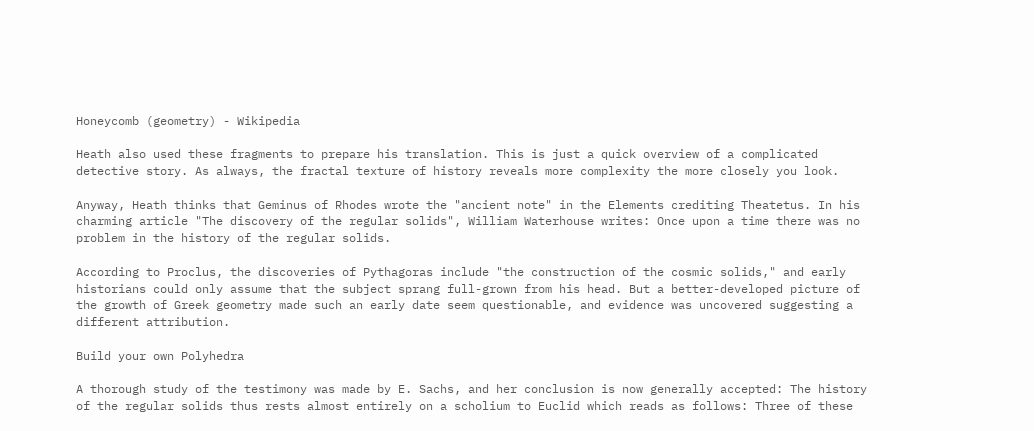Honeycomb (geometry) - Wikipedia

Heath also used these fragments to prepare his translation. This is just a quick overview of a complicated detective story. As always, the fractal texture of history reveals more complexity the more closely you look.

Anyway, Heath thinks that Geminus of Rhodes wrote the "ancient note" in the Elements crediting Theatetus. In his charming article "The discovery of the regular solids", William Waterhouse writes: Once upon a time there was no problem in the history of the regular solids.

According to Proclus, the discoveries of Pythagoras include "the construction of the cosmic solids," and early historians could only assume that the subject sprang full-grown from his head. But a better-developed picture of the growth of Greek geometry made such an early date seem questionable, and evidence was uncovered suggesting a different attribution.

Build your own Polyhedra

A thorough study of the testimony was made by E. Sachs, and her conclusion is now generally accepted: The history of the regular solids thus rests almost entirely on a scholium to Euclid which reads as follows: Three of these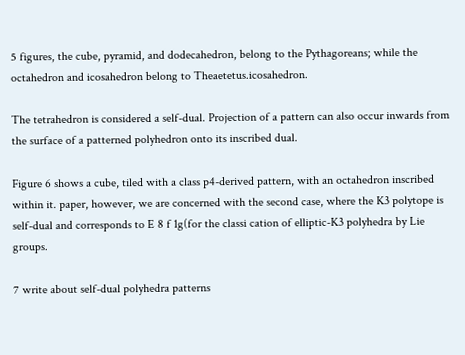5 figures, the cube, pyramid, and dodecahedron, belong to the Pythagoreans; while the octahedron and icosahedron belong to Theaetetus.icosahedron.

The tetrahedron is considered a self-dual. Projection of a pattern can also occur inwards from the surface of a patterned polyhedron onto its inscribed dual.

Figure 6 shows a cube, tiled with a class p4-derived pattern, with an octahedron inscribed within it. paper, however, we are concerned with the second case, where the K3 polytope is self-dual and corresponds to E 8 f 1g(for the classi cation of elliptic-K3 polyhedra by Lie groups.

7 write about self-dual polyhedra patterns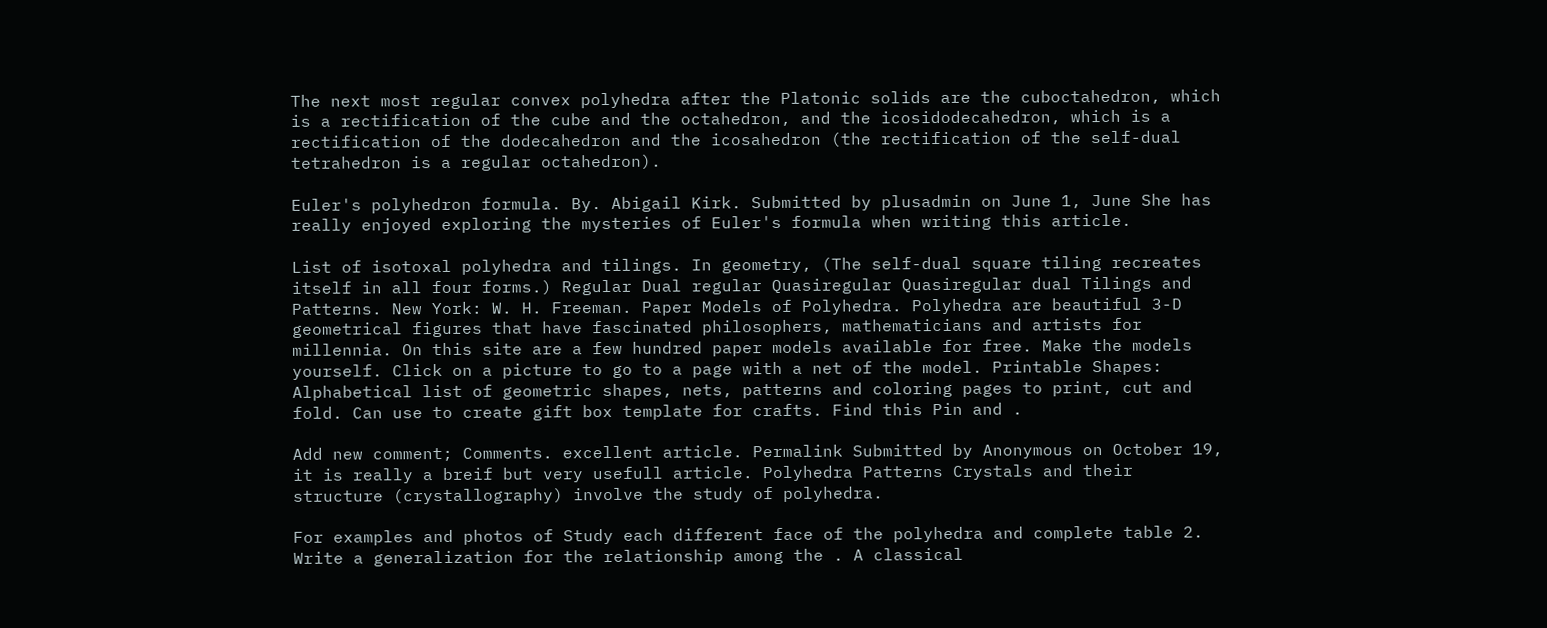The next most regular convex polyhedra after the Platonic solids are the cuboctahedron, which is a rectification of the cube and the octahedron, and the icosidodecahedron, which is a rectification of the dodecahedron and the icosahedron (the rectification of the self-dual tetrahedron is a regular octahedron).

Euler's polyhedron formula. By. Abigail Kirk. Submitted by plusadmin on June 1, June She has really enjoyed exploring the mysteries of Euler's formula when writing this article.

List of isotoxal polyhedra and tilings. In geometry, (The self-dual square tiling recreates itself in all four forms.) Regular Dual regular Quasiregular Quasiregular dual Tilings and Patterns. New York: W. H. Freeman. Paper Models of Polyhedra. Polyhedra are beautiful 3-D geometrical figures that have fascinated philosophers, mathematicians and artists for millennia. On this site are a few hundred paper models available for free. Make the models yourself. Click on a picture to go to a page with a net of the model. Printable Shapes: Alphabetical list of geometric shapes, nets, patterns and coloring pages to print, cut and fold. Can use to create gift box template for crafts. Find this Pin and .

Add new comment; Comments. excellent article. Permalink Submitted by Anonymous on October 19, it is really a breif but very usefull article. Polyhedra Patterns Crystals and their structure (crystallography) involve the study of polyhedra.

For examples and photos of Study each different face of the polyhedra and complete table 2. Write a generalization for the relationship among the . A classical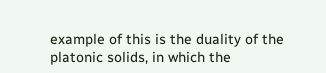example of this is the duality of the platonic solids, in which the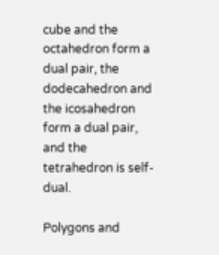cube and the octahedron form a dual pair, the dodecahedron and the icosahedron form a dual pair, and the tetrahedron is self-dual.

Polygons and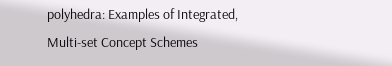polyhedra: Examples of Integrated, Multi-set Concept Schemes